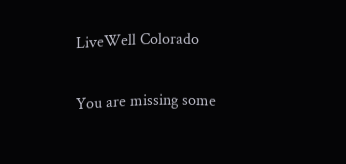LiveWell Colorado

You are missing some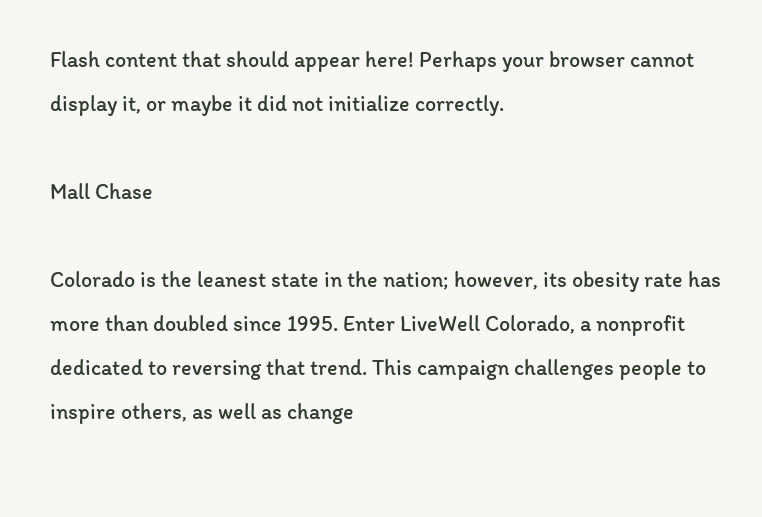Flash content that should appear here! Perhaps your browser cannot display it, or maybe it did not initialize correctly.

Mall Chase

Colorado is the leanest state in the nation; however, its obesity rate has more than doubled since 1995. Enter LiveWell Colorado, a nonprofit dedicated to reversing that trend. This campaign challenges people to inspire others, as well as change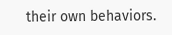their own behaviors.